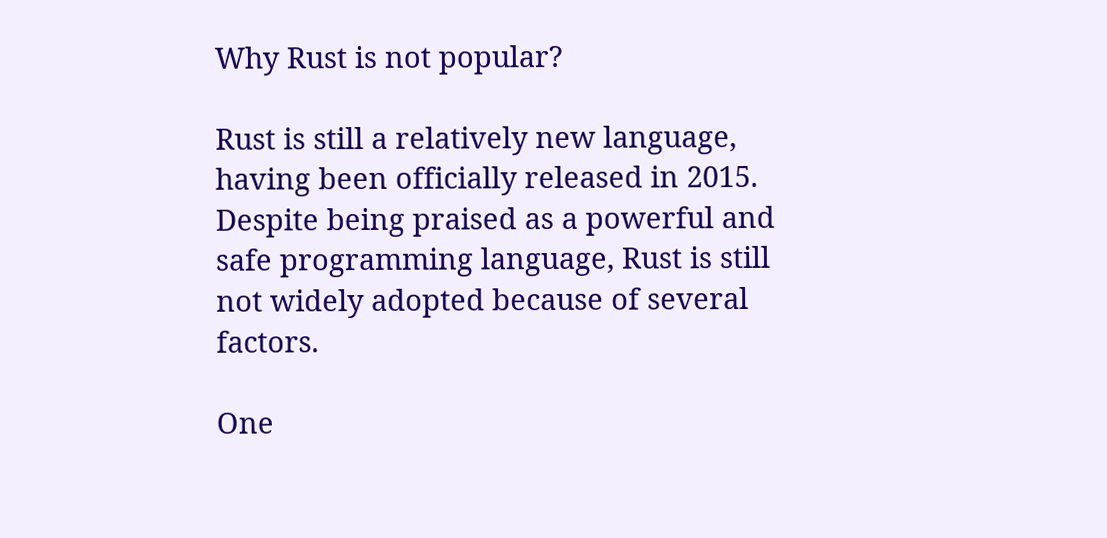Why Rust is not popular?

Rust is still a relatively new language, having been officially released in 2015. Despite being praised as a powerful and safe programming language, Rust is still not widely adopted because of several factors.

One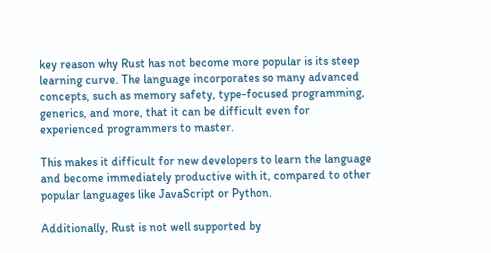key reason why Rust has not become more popular is its steep learning curve. The language incorporates so many advanced concepts, such as memory safety, type-focused programming, generics, and more, that it can be difficult even for experienced programmers to master.

This makes it difficult for new developers to learn the language and become immediately productive with it, compared to other popular languages like JavaScript or Python.

Additionally, Rust is not well supported by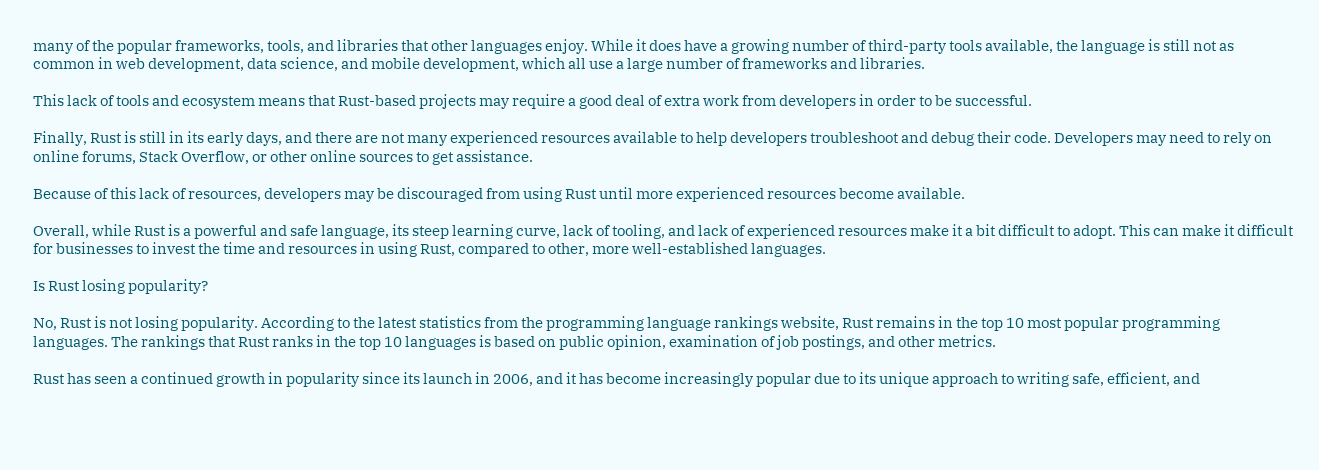many of the popular frameworks, tools, and libraries that other languages enjoy. While it does have a growing number of third-party tools available, the language is still not as common in web development, data science, and mobile development, which all use a large number of frameworks and libraries.

This lack of tools and ecosystem means that Rust-based projects may require a good deal of extra work from developers in order to be successful.

Finally, Rust is still in its early days, and there are not many experienced resources available to help developers troubleshoot and debug their code. Developers may need to rely on online forums, Stack Overflow, or other online sources to get assistance.

Because of this lack of resources, developers may be discouraged from using Rust until more experienced resources become available.

Overall, while Rust is a powerful and safe language, its steep learning curve, lack of tooling, and lack of experienced resources make it a bit difficult to adopt. This can make it difficult for businesses to invest the time and resources in using Rust, compared to other, more well-established languages.

Is Rust losing popularity?

No, Rust is not losing popularity. According to the latest statistics from the programming language rankings website, Rust remains in the top 10 most popular programming languages. The rankings that Rust ranks in the top 10 languages is based on public opinion, examination of job postings, and other metrics.

Rust has seen a continued growth in popularity since its launch in 2006, and it has become increasingly popular due to its unique approach to writing safe, efficient, and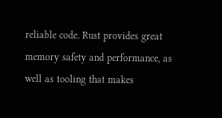reliable code. Rust provides great memory safety and performance, as well as tooling that makes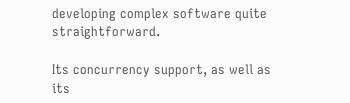developing complex software quite straightforward.

Its concurrency support, as well as its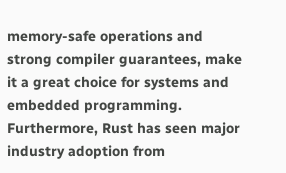memory-safe operations and strong compiler guarantees, make it a great choice for systems and embedded programming. Furthermore, Rust has seen major industry adoption from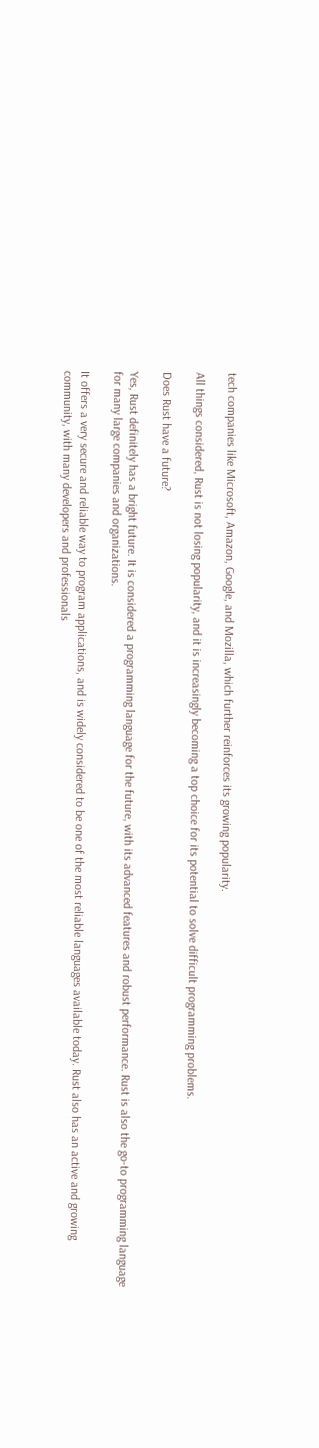tech companies like Microsoft, Amazon, Google, and Mozilla, which further reinforces its growing popularity.

All things considered, Rust is not losing popularity, and it is increasingly becoming a top choice for its potential to solve difficult programming problems.

Does Rust have a future?

Yes, Rust definitely has a bright future. It is considered a programming language for the future, with its advanced features and robust performance. Rust is also the go-to programming language for many large companies and organizations.

It offers a very secure and reliable way to program applications, and is widely considered to be one of the most reliable languages available today. Rust also has an active and growing community, with many developers and professionals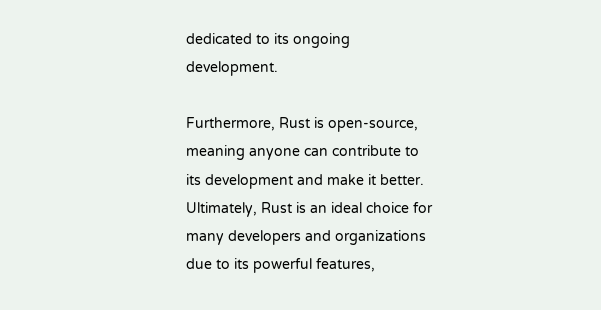dedicated to its ongoing development.

Furthermore, Rust is open-source, meaning anyone can contribute to its development and make it better. Ultimately, Rust is an ideal choice for many developers and organizations due to its powerful features,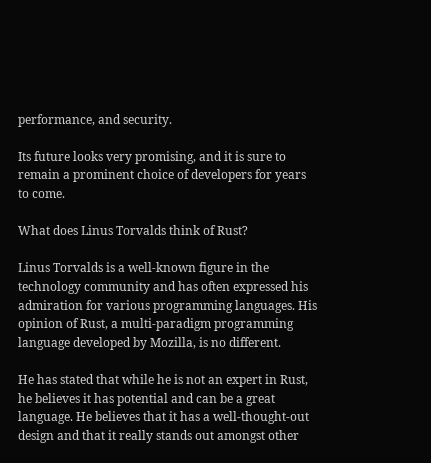performance, and security.

Its future looks very promising, and it is sure to remain a prominent choice of developers for years to come.

What does Linus Torvalds think of Rust?

Linus Torvalds is a well-known figure in the technology community and has often expressed his admiration for various programming languages. His opinion of Rust, a multi-paradigm programming language developed by Mozilla, is no different.

He has stated that while he is not an expert in Rust, he believes it has potential and can be a great language. He believes that it has a well-thought-out design and that it really stands out amongst other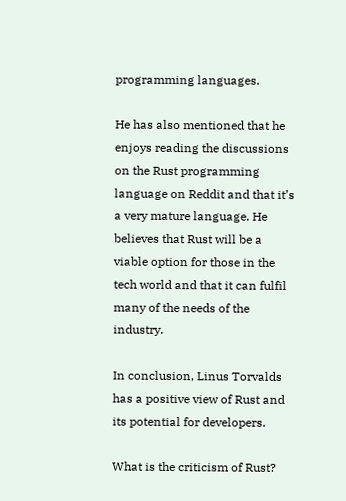programming languages.

He has also mentioned that he enjoys reading the discussions on the Rust programming language on Reddit and that it’s a very mature language. He believes that Rust will be a viable option for those in the tech world and that it can fulfil many of the needs of the industry.

In conclusion, Linus Torvalds has a positive view of Rust and its potential for developers.

What is the criticism of Rust?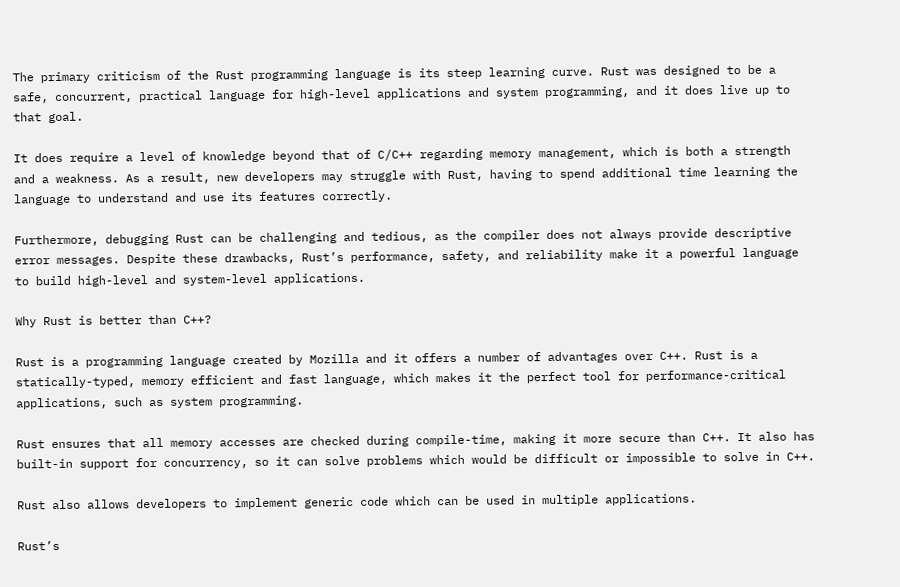The primary criticism of the Rust programming language is its steep learning curve. Rust was designed to be a safe, concurrent, practical language for high-level applications and system programming, and it does live up to that goal.

It does require a level of knowledge beyond that of C/C++ regarding memory management, which is both a strength and a weakness. As a result, new developers may struggle with Rust, having to spend additional time learning the language to understand and use its features correctly.

Furthermore, debugging Rust can be challenging and tedious, as the compiler does not always provide descriptive error messages. Despite these drawbacks, Rust’s performance, safety, and reliability make it a powerful language to build high-level and system-level applications.

Why Rust is better than C++?

Rust is a programming language created by Mozilla and it offers a number of advantages over C++. Rust is a statically-typed, memory efficient and fast language, which makes it the perfect tool for performance-critical applications, such as system programming.

Rust ensures that all memory accesses are checked during compile-time, making it more secure than C++. It also has built-in support for concurrency, so it can solve problems which would be difficult or impossible to solve in C++.

Rust also allows developers to implement generic code which can be used in multiple applications.

Rust’s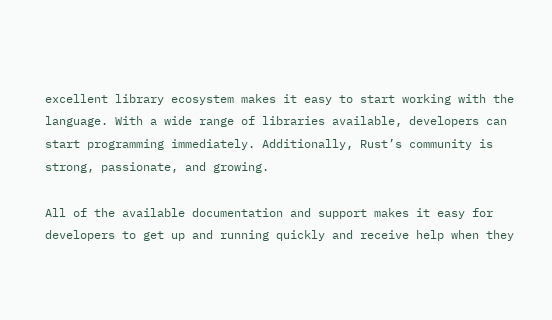excellent library ecosystem makes it easy to start working with the language. With a wide range of libraries available, developers can start programming immediately. Additionally, Rust’s community is strong, passionate, and growing.

All of the available documentation and support makes it easy for developers to get up and running quickly and receive help when they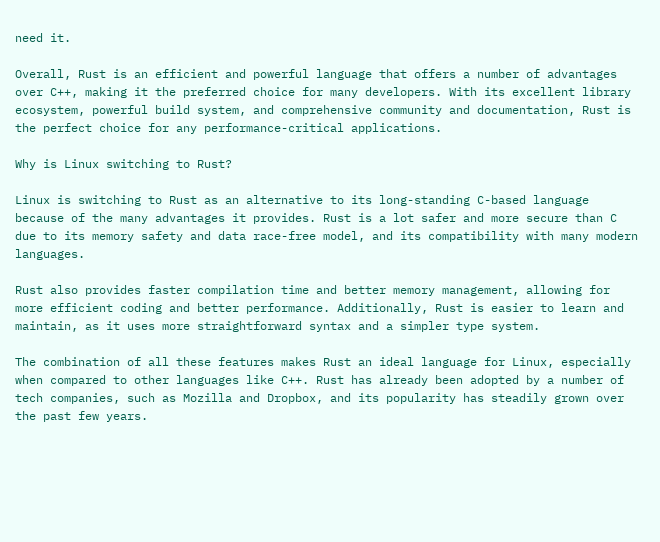need it.

Overall, Rust is an efficient and powerful language that offers a number of advantages over C++, making it the preferred choice for many developers. With its excellent library ecosystem, powerful build system, and comprehensive community and documentation, Rust is the perfect choice for any performance-critical applications.

Why is Linux switching to Rust?

Linux is switching to Rust as an alternative to its long-standing C-based language because of the many advantages it provides. Rust is a lot safer and more secure than C due to its memory safety and data race-free model, and its compatibility with many modern languages.

Rust also provides faster compilation time and better memory management, allowing for more efficient coding and better performance. Additionally, Rust is easier to learn and maintain, as it uses more straightforward syntax and a simpler type system.

The combination of all these features makes Rust an ideal language for Linux, especially when compared to other languages like C++. Rust has already been adopted by a number of tech companies, such as Mozilla and Dropbox, and its popularity has steadily grown over the past few years.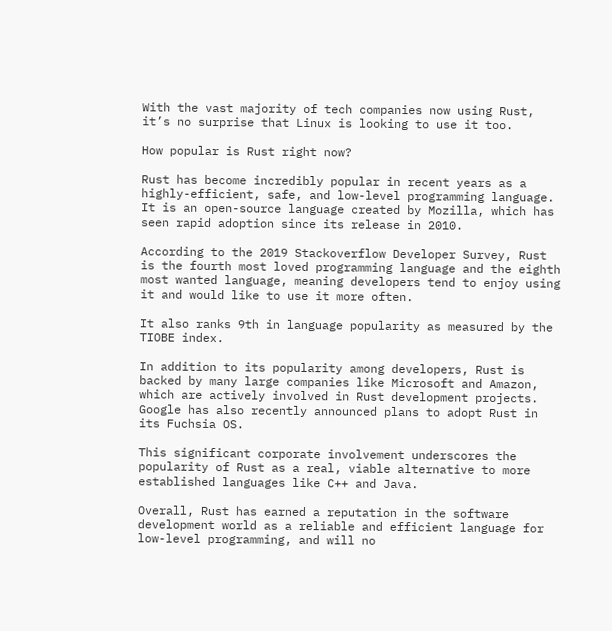With the vast majority of tech companies now using Rust, it’s no surprise that Linux is looking to use it too.

How popular is Rust right now?

Rust has become incredibly popular in recent years as a highly-efficient, safe, and low-level programming language. It is an open-source language created by Mozilla, which has seen rapid adoption since its release in 2010.

According to the 2019 Stackoverflow Developer Survey, Rust is the fourth most loved programming language and the eighth most wanted language, meaning developers tend to enjoy using it and would like to use it more often.

It also ranks 9th in language popularity as measured by the TIOBE index.

In addition to its popularity among developers, Rust is backed by many large companies like Microsoft and Amazon, which are actively involved in Rust development projects. Google has also recently announced plans to adopt Rust in its Fuchsia OS.

This significant corporate involvement underscores the popularity of Rust as a real, viable alternative to more established languages like C++ and Java.

Overall, Rust has earned a reputation in the software development world as a reliable and efficient language for low-level programming, and will no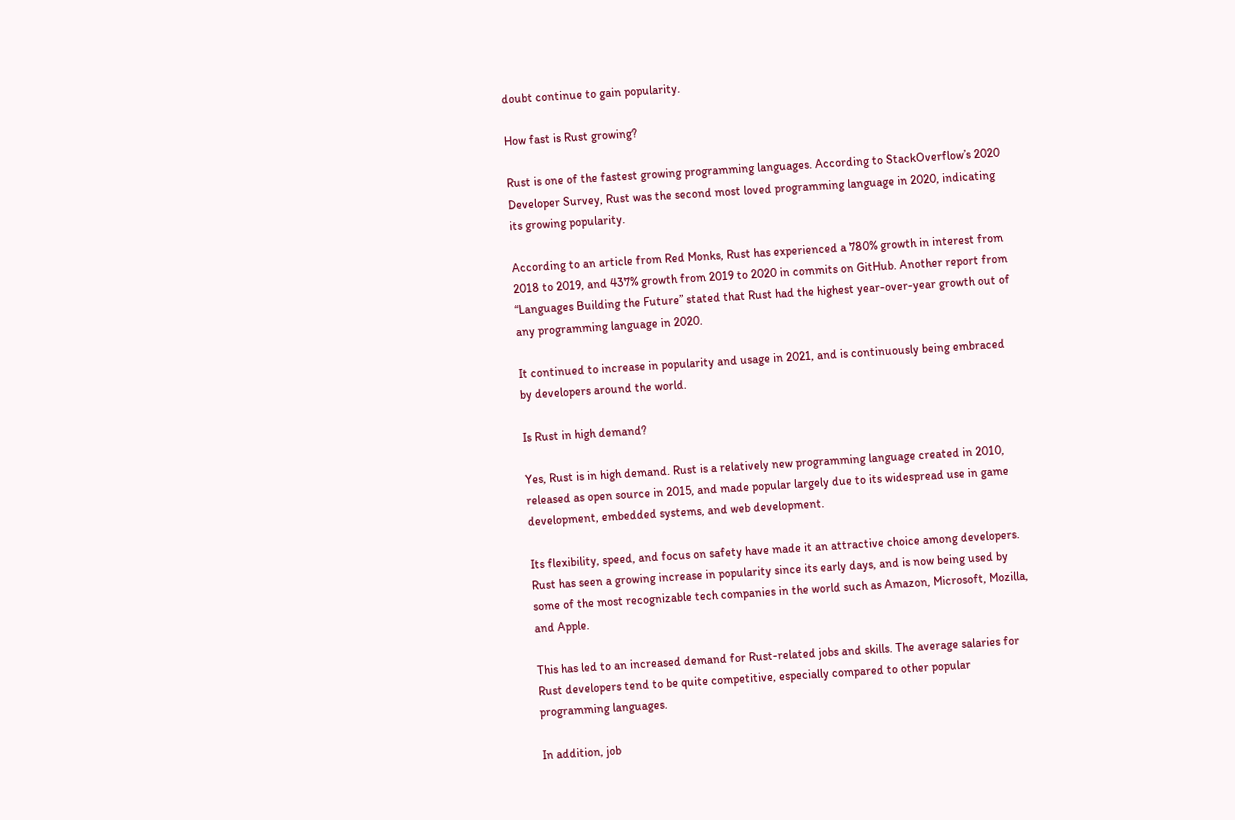doubt continue to gain popularity.

How fast is Rust growing?

Rust is one of the fastest growing programming languages. According to StackOverflow’s 2020 Developer Survey, Rust was the second most loved programming language in 2020, indicating its growing popularity.

According to an article from Red Monks, Rust has experienced a 780% growth in interest from 2018 to 2019, and 437% growth from 2019 to 2020 in commits on GitHub. Another report from “Languages Building the Future” stated that Rust had the highest year-over-year growth out of any programming language in 2020.

It continued to increase in popularity and usage in 2021, and is continuously being embraced by developers around the world.

Is Rust in high demand?

Yes, Rust is in high demand. Rust is a relatively new programming language created in 2010, released as open source in 2015, and made popular largely due to its widespread use in game development, embedded systems, and web development.

Its flexibility, speed, and focus on safety have made it an attractive choice among developers. Rust has seen a growing increase in popularity since its early days, and is now being used by some of the most recognizable tech companies in the world such as Amazon, Microsoft, Mozilla, and Apple.

This has led to an increased demand for Rust-related jobs and skills. The average salaries for Rust developers tend to be quite competitive, especially compared to other popular programming languages.

In addition, job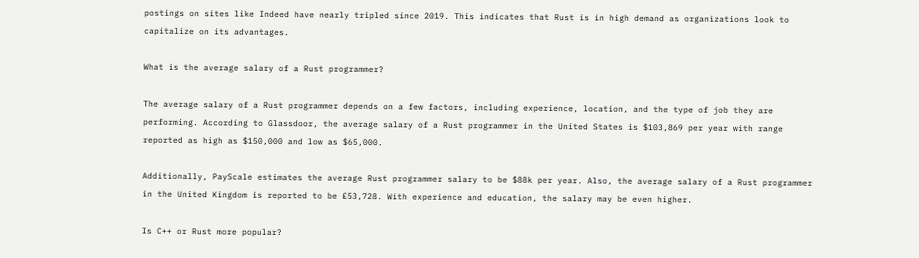postings on sites like Indeed have nearly tripled since 2019. This indicates that Rust is in high demand as organizations look to capitalize on its advantages.

What is the average salary of a Rust programmer?

The average salary of a Rust programmer depends on a few factors, including experience, location, and the type of job they are performing. According to Glassdoor, the average salary of a Rust programmer in the United States is $103,869 per year with range reported as high as $150,000 and low as $65,000.

Additionally, PayScale estimates the average Rust programmer salary to be $88k per year. Also, the average salary of a Rust programmer in the United Kingdom is reported to be £53,728. With experience and education, the salary may be even higher.

Is C++ or Rust more popular?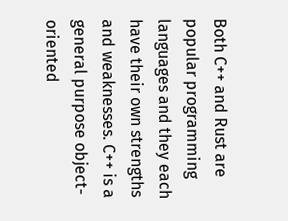Both C++ and Rust are popular programming languages and they each have their own strengths and weaknesses. C++ is a general purpose object-oriented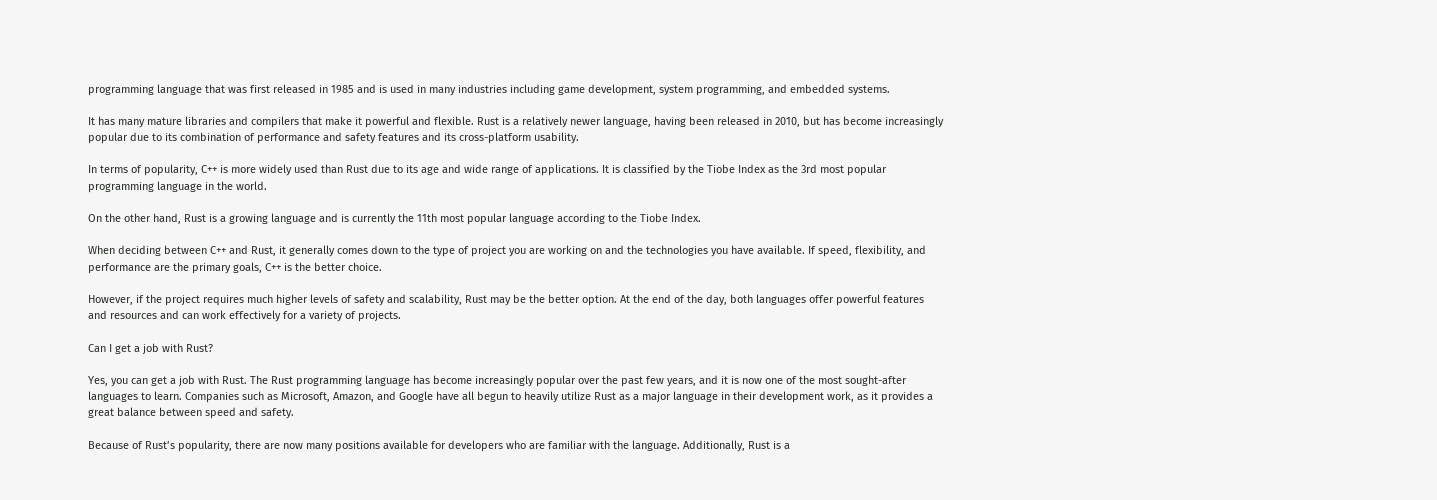programming language that was first released in 1985 and is used in many industries including game development, system programming, and embedded systems.

It has many mature libraries and compilers that make it powerful and flexible. Rust is a relatively newer language, having been released in 2010, but has become increasingly popular due to its combination of performance and safety features and its cross-platform usability.

In terms of popularity, C++ is more widely used than Rust due to its age and wide range of applications. It is classified by the Tiobe Index as the 3rd most popular programming language in the world.

On the other hand, Rust is a growing language and is currently the 11th most popular language according to the Tiobe Index.

When deciding between C++ and Rust, it generally comes down to the type of project you are working on and the technologies you have available. If speed, flexibility, and performance are the primary goals, C++ is the better choice.

However, if the project requires much higher levels of safety and scalability, Rust may be the better option. At the end of the day, both languages offer powerful features and resources and can work effectively for a variety of projects.

Can I get a job with Rust?

Yes, you can get a job with Rust. The Rust programming language has become increasingly popular over the past few years, and it is now one of the most sought-after languages to learn. Companies such as Microsoft, Amazon, and Google have all begun to heavily utilize Rust as a major language in their development work, as it provides a great balance between speed and safety.

Because of Rust’s popularity, there are now many positions available for developers who are familiar with the language. Additionally, Rust is a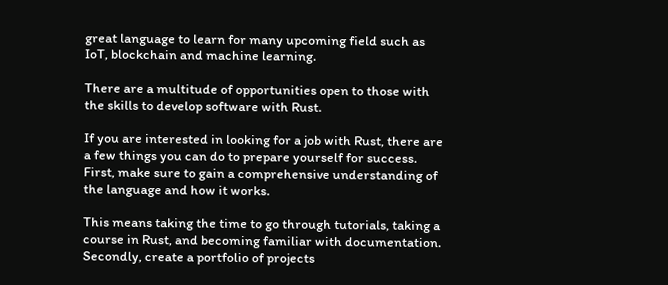great language to learn for many upcoming field such as IoT, blockchain and machine learning.

There are a multitude of opportunities open to those with the skills to develop software with Rust.

If you are interested in looking for a job with Rust, there are a few things you can do to prepare yourself for success. First, make sure to gain a comprehensive understanding of the language and how it works.

This means taking the time to go through tutorials, taking a course in Rust, and becoming familiar with documentation. Secondly, create a portfolio of projects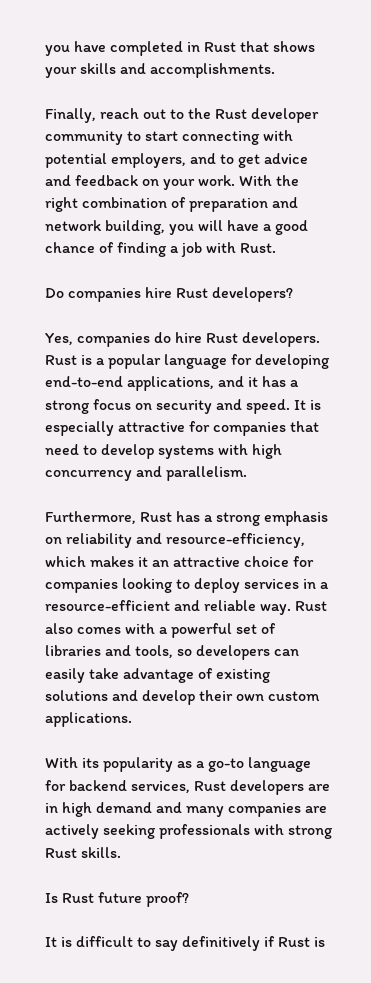you have completed in Rust that shows your skills and accomplishments.

Finally, reach out to the Rust developer community to start connecting with potential employers, and to get advice and feedback on your work. With the right combination of preparation and network building, you will have a good chance of finding a job with Rust.

Do companies hire Rust developers?

Yes, companies do hire Rust developers. Rust is a popular language for developing end-to-end applications, and it has a strong focus on security and speed. It is especially attractive for companies that need to develop systems with high concurrency and parallelism.

Furthermore, Rust has a strong emphasis on reliability and resource-efficiency, which makes it an attractive choice for companies looking to deploy services in a resource-efficient and reliable way. Rust also comes with a powerful set of libraries and tools, so developers can easily take advantage of existing solutions and develop their own custom applications.

With its popularity as a go-to language for backend services, Rust developers are in high demand and many companies are actively seeking professionals with strong Rust skills.

Is Rust future proof?

It is difficult to say definitively if Rust is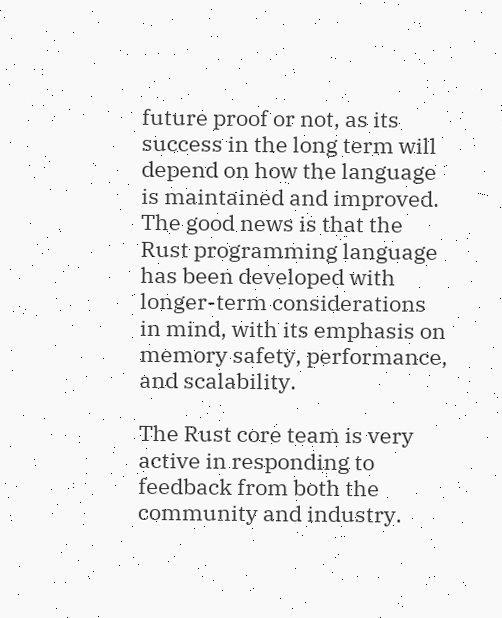future proof or not, as its success in the long term will depend on how the language is maintained and improved. The good news is that the Rust programming language has been developed with longer-term considerations in mind, with its emphasis on memory safety, performance, and scalability.

The Rust core team is very active in responding to feedback from both the community and industry.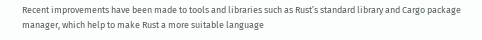Recent improvements have been made to tools and libraries such as Rust’s standard library and Cargo package manager, which help to make Rust a more suitable language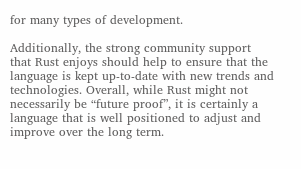for many types of development.

Additionally, the strong community support that Rust enjoys should help to ensure that the language is kept up-to-date with new trends and technologies. Overall, while Rust might not necessarily be “future proof”, it is certainly a language that is well positioned to adjust and improve over the long term.